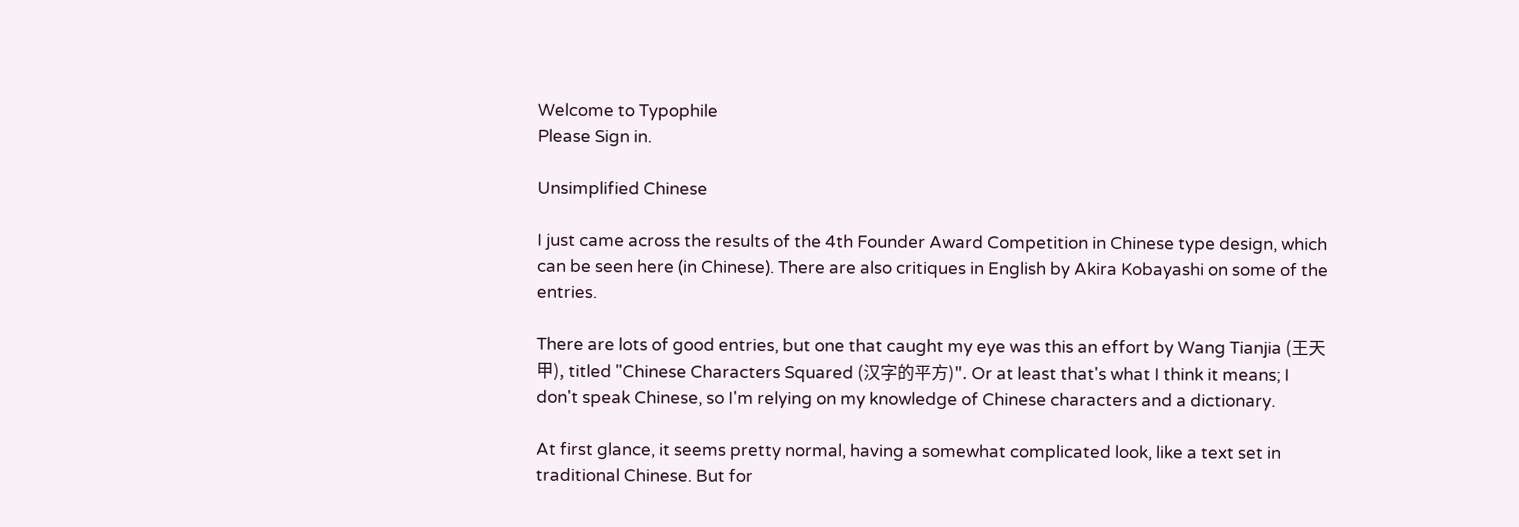Welcome to Typophile
Please Sign in.

Unsimplified Chinese

I just came across the results of the 4th Founder Award Competition in Chinese type design, which can be seen here (in Chinese). There are also critiques in English by Akira Kobayashi on some of the entries.

There are lots of good entries, but one that caught my eye was this an effort by Wang Tianjia (王天甲), titled "Chinese Characters Squared (汉字的平方)". Or at least that's what I think it means; I don't speak Chinese, so I'm relying on my knowledge of Chinese characters and a dictionary.

At first glance, it seems pretty normal, having a somewhat complicated look, like a text set in traditional Chinese. But for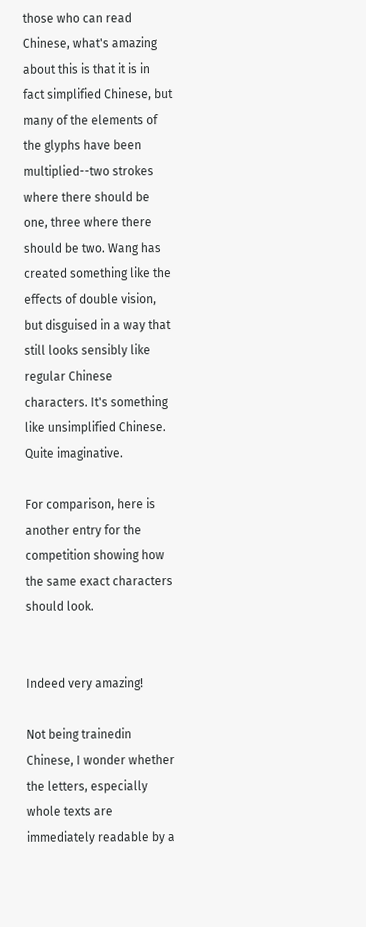those who can read Chinese, what's amazing about this is that it is in fact simplified Chinese, but many of the elements of the glyphs have been multiplied--two strokes where there should be one, three where there should be two. Wang has created something like the effects of double vision, but disguised in a way that still looks sensibly like regular Chinese characters. It's something like unsimplified Chinese. Quite imaginative.

For comparison, here is another entry for the competition showing how the same exact characters should look.


Indeed very amazing!

Not being trainedin Chinese, I wonder whether the letters, especially whole texts are immediately readable by a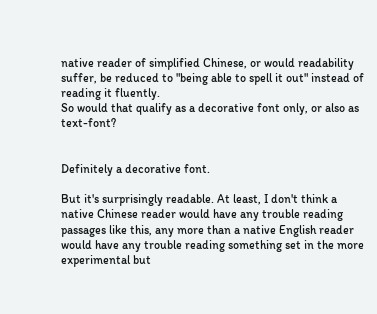native reader of simplified Chinese, or would readability suffer, be reduced to "being able to spell it out" instead of reading it fluently.
So would that qualify as a decorative font only, or also as text-font?


Definitely a decorative font.

But it's surprisingly readable. At least, I don't think a native Chinese reader would have any trouble reading passages like this, any more than a native English reader would have any trouble reading something set in the more experimental but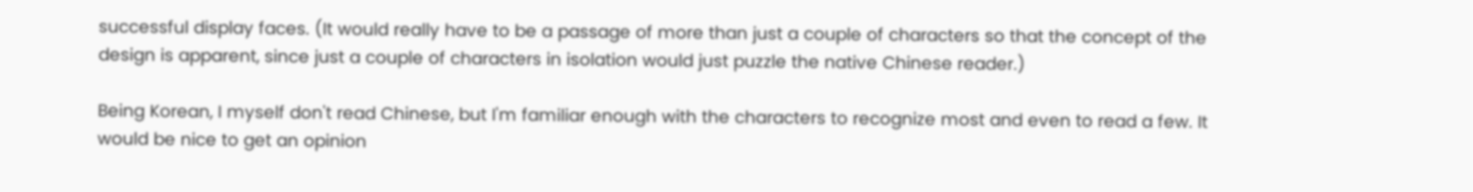successful display faces. (It would really have to be a passage of more than just a couple of characters so that the concept of the design is apparent, since just a couple of characters in isolation would just puzzle the native Chinese reader.)

Being Korean, I myself don't read Chinese, but I'm familiar enough with the characters to recognize most and even to read a few. It would be nice to get an opinion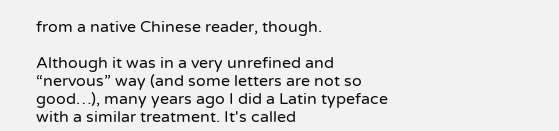from a native Chinese reader, though.

Although it was in a very unrefined and “nervous” way (and some letters are not so good…), many years ago I did a Latin typeface with a similar treatment. It's called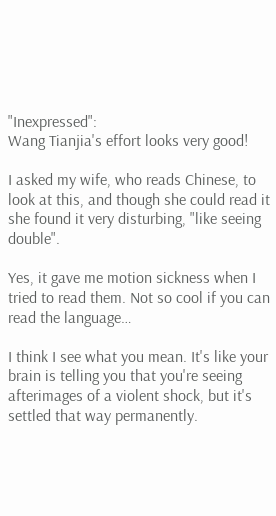"Inexpressed":
Wang Tianjia's effort looks very good!

I asked my wife, who reads Chinese, to look at this, and though she could read it she found it very disturbing, "like seeing double".

Yes, it gave me motion sickness when I tried to read them. Not so cool if you can read the language…

I think I see what you mean. It's like your brain is telling you that you're seeing afterimages of a violent shock, but it's settled that way permanently.